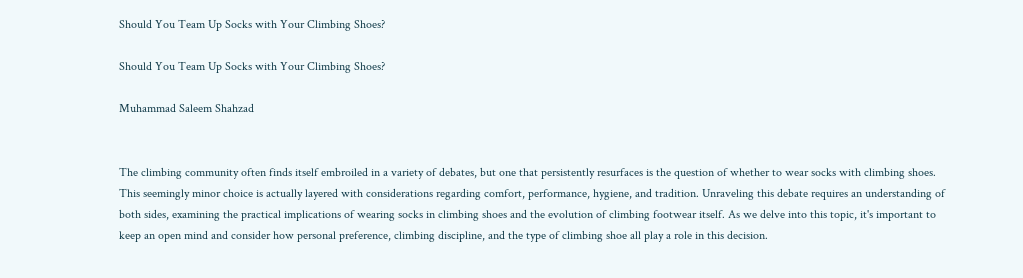Should You Team Up Socks with Your Climbing Shoes?

Should You Team Up Socks with Your Climbing Shoes?

Muhammad Saleem Shahzad


The climbing community often finds itself embroiled in a variety of debates, but one that persistently resurfaces is the question of whether to wear socks with climbing shoes. This seemingly minor choice is actually layered with considerations regarding comfort, performance, hygiene, and tradition. Unraveling this debate requires an understanding of both sides, examining the practical implications of wearing socks in climbing shoes and the evolution of climbing footwear itself. As we delve into this topic, it's important to keep an open mind and consider how personal preference, climbing discipline, and the type of climbing shoe all play a role in this decision.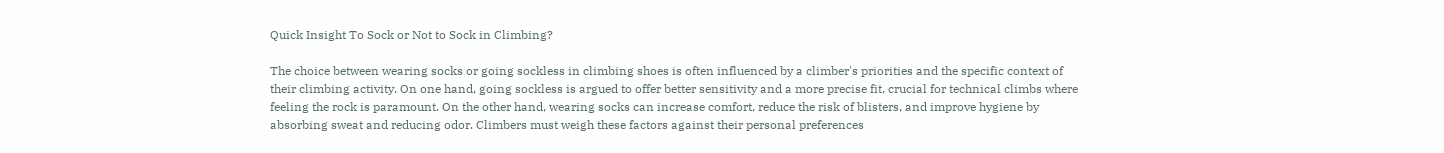Quick Insight To Sock or Not to Sock in Climbing?

The choice between wearing socks or going sockless in climbing shoes is often influenced by a climber's priorities and the specific context of their climbing activity. On one hand, going sockless is argued to offer better sensitivity and a more precise fit, crucial for technical climbs where feeling the rock is paramount. On the other hand, wearing socks can increase comfort, reduce the risk of blisters, and improve hygiene by absorbing sweat and reducing odor. Climbers must weigh these factors against their personal preferences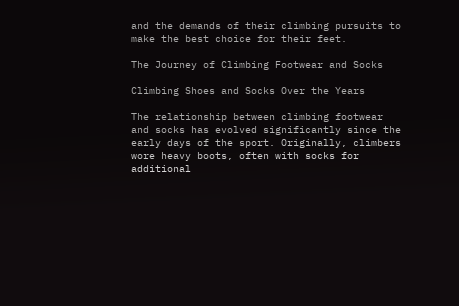and the demands of their climbing pursuits to make the best choice for their feet.

The Journey of Climbing Footwear and Socks

Climbing Shoes and Socks Over the Years

The relationship between climbing footwear and socks has evolved significantly since the early days of the sport. Originally, climbers wore heavy boots, often with socks for additional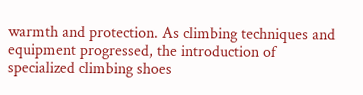warmth and protection. As climbing techniques and equipment progressed, the introduction of specialized climbing shoes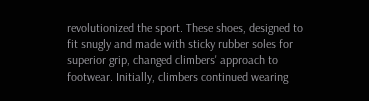revolutionized the sport. These shoes, designed to fit snugly and made with sticky rubber soles for superior grip, changed climbers' approach to footwear. Initially, climbers continued wearing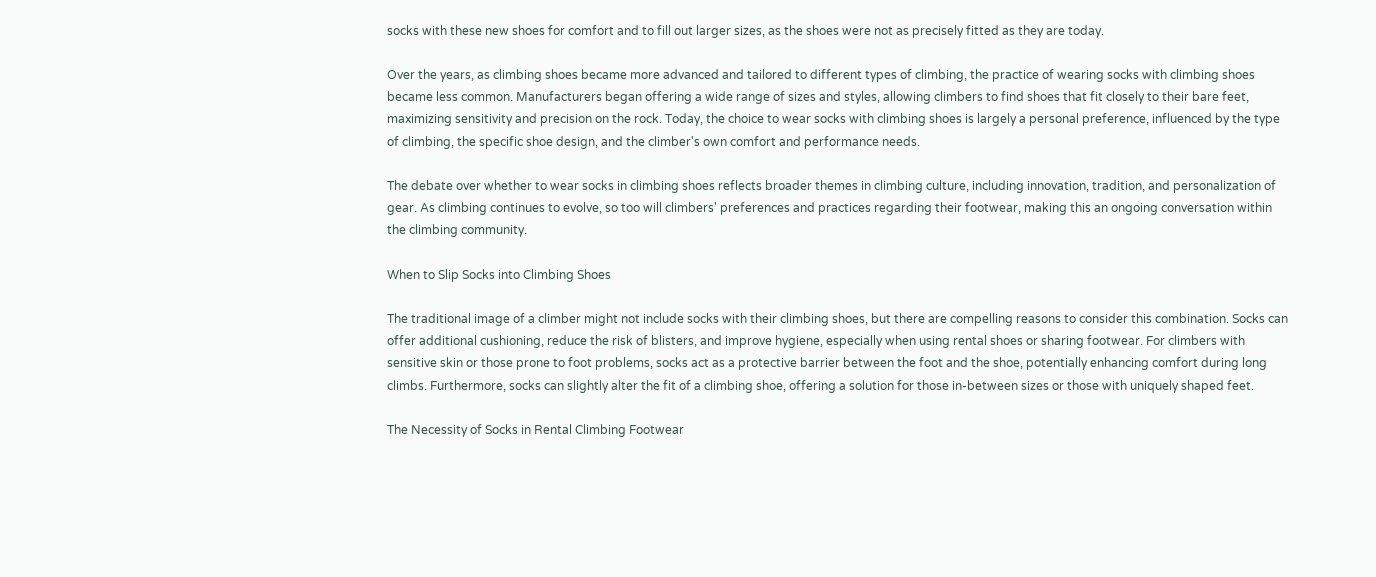socks with these new shoes for comfort and to fill out larger sizes, as the shoes were not as precisely fitted as they are today.

Over the years, as climbing shoes became more advanced and tailored to different types of climbing, the practice of wearing socks with climbing shoes became less common. Manufacturers began offering a wide range of sizes and styles, allowing climbers to find shoes that fit closely to their bare feet, maximizing sensitivity and precision on the rock. Today, the choice to wear socks with climbing shoes is largely a personal preference, influenced by the type of climbing, the specific shoe design, and the climber's own comfort and performance needs.

The debate over whether to wear socks in climbing shoes reflects broader themes in climbing culture, including innovation, tradition, and personalization of gear. As climbing continues to evolve, so too will climbers' preferences and practices regarding their footwear, making this an ongoing conversation within the climbing community.

When to Slip Socks into Climbing Shoes

The traditional image of a climber might not include socks with their climbing shoes, but there are compelling reasons to consider this combination. Socks can offer additional cushioning, reduce the risk of blisters, and improve hygiene, especially when using rental shoes or sharing footwear. For climbers with sensitive skin or those prone to foot problems, socks act as a protective barrier between the foot and the shoe, potentially enhancing comfort during long climbs. Furthermore, socks can slightly alter the fit of a climbing shoe, offering a solution for those in-between sizes or those with uniquely shaped feet.

The Necessity of Socks in Rental Climbing Footwear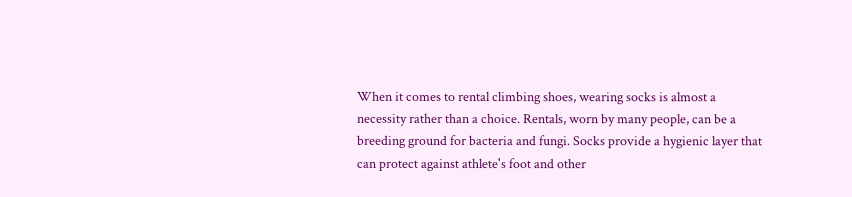When it comes to rental climbing shoes, wearing socks is almost a necessity rather than a choice. Rentals, worn by many people, can be a breeding ground for bacteria and fungi. Socks provide a hygienic layer that can protect against athlete's foot and other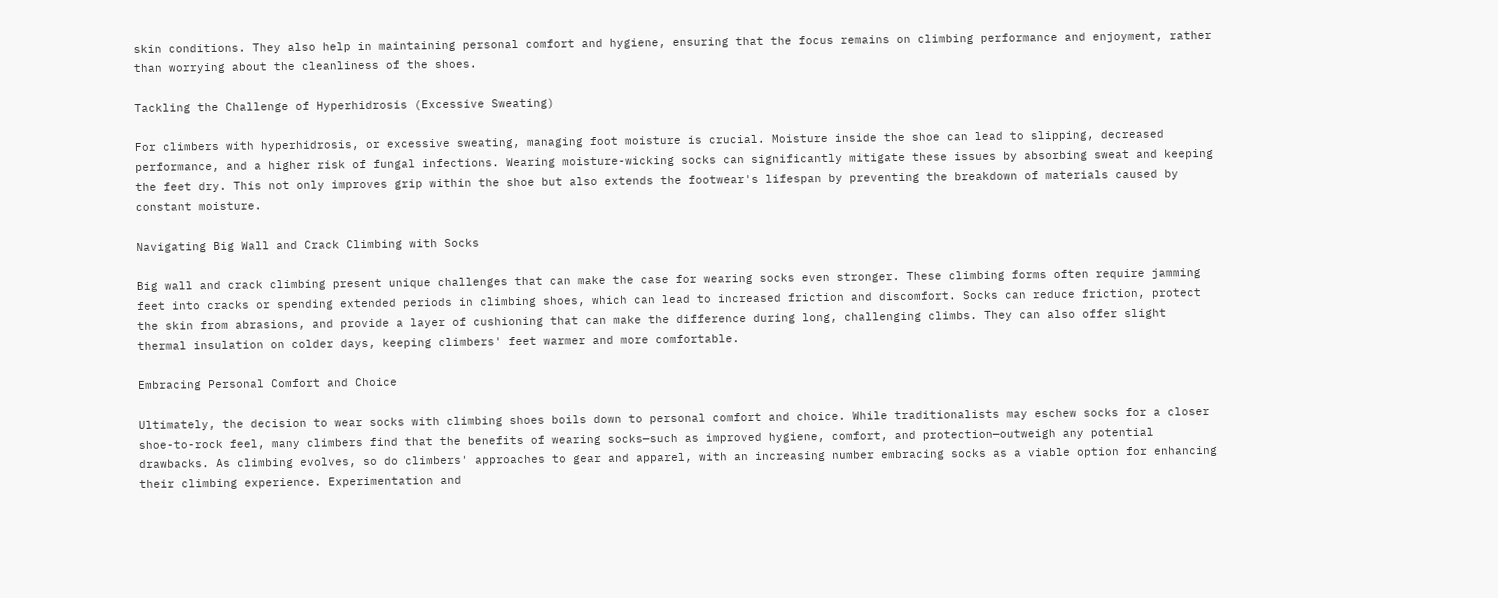skin conditions. They also help in maintaining personal comfort and hygiene, ensuring that the focus remains on climbing performance and enjoyment, rather than worrying about the cleanliness of the shoes.

Tackling the Challenge of Hyperhidrosis (Excessive Sweating)

For climbers with hyperhidrosis, or excessive sweating, managing foot moisture is crucial. Moisture inside the shoe can lead to slipping, decreased performance, and a higher risk of fungal infections. Wearing moisture-wicking socks can significantly mitigate these issues by absorbing sweat and keeping the feet dry. This not only improves grip within the shoe but also extends the footwear's lifespan by preventing the breakdown of materials caused by constant moisture.

Navigating Big Wall and Crack Climbing with Socks

Big wall and crack climbing present unique challenges that can make the case for wearing socks even stronger. These climbing forms often require jamming feet into cracks or spending extended periods in climbing shoes, which can lead to increased friction and discomfort. Socks can reduce friction, protect the skin from abrasions, and provide a layer of cushioning that can make the difference during long, challenging climbs. They can also offer slight thermal insulation on colder days, keeping climbers' feet warmer and more comfortable.

Embracing Personal Comfort and Choice

Ultimately, the decision to wear socks with climbing shoes boils down to personal comfort and choice. While traditionalists may eschew socks for a closer shoe-to-rock feel, many climbers find that the benefits of wearing socks—such as improved hygiene, comfort, and protection—outweigh any potential drawbacks. As climbing evolves, so do climbers' approaches to gear and apparel, with an increasing number embracing socks as a viable option for enhancing their climbing experience. Experimentation and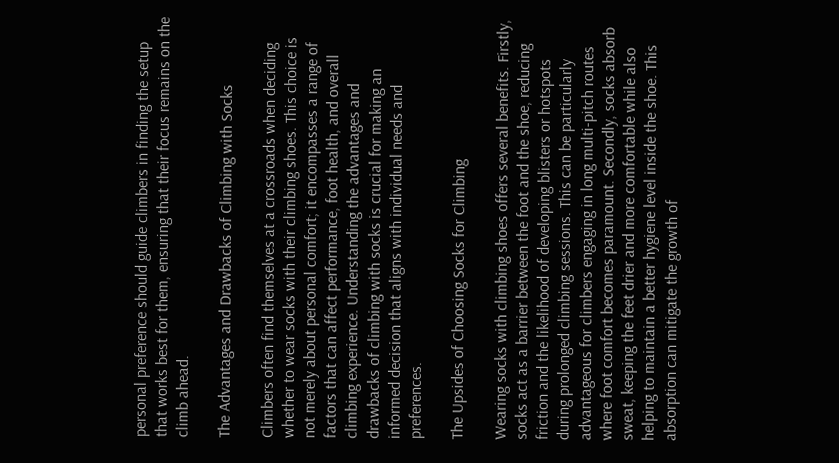personal preference should guide climbers in finding the setup that works best for them, ensuring that their focus remains on the climb ahead.

The Advantages and Drawbacks of Climbing with Socks

Climbers often find themselves at a crossroads when deciding whether to wear socks with their climbing shoes. This choice is not merely about personal comfort; it encompasses a range of factors that can affect performance, foot health, and overall climbing experience. Understanding the advantages and drawbacks of climbing with socks is crucial for making an informed decision that aligns with individual needs and preferences.

The Upsides of Choosing Socks for Climbing

Wearing socks with climbing shoes offers several benefits. Firstly, socks act as a barrier between the foot and the shoe, reducing friction and the likelihood of developing blisters or hotspots during prolonged climbing sessions. This can be particularly advantageous for climbers engaging in long multi-pitch routes where foot comfort becomes paramount. Secondly, socks absorb sweat, keeping the feet drier and more comfortable while also helping to maintain a better hygiene level inside the shoe. This absorption can mitigate the growth of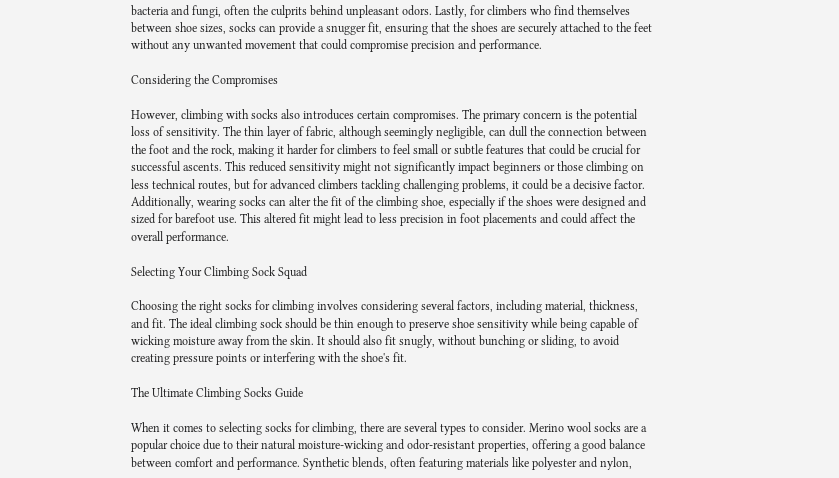bacteria and fungi, often the culprits behind unpleasant odors. Lastly, for climbers who find themselves between shoe sizes, socks can provide a snugger fit, ensuring that the shoes are securely attached to the feet without any unwanted movement that could compromise precision and performance.

Considering the Compromises

However, climbing with socks also introduces certain compromises. The primary concern is the potential loss of sensitivity. The thin layer of fabric, although seemingly negligible, can dull the connection between the foot and the rock, making it harder for climbers to feel small or subtle features that could be crucial for successful ascents. This reduced sensitivity might not significantly impact beginners or those climbing on less technical routes, but for advanced climbers tackling challenging problems, it could be a decisive factor. Additionally, wearing socks can alter the fit of the climbing shoe, especially if the shoes were designed and sized for barefoot use. This altered fit might lead to less precision in foot placements and could affect the overall performance.

Selecting Your Climbing Sock Squad

Choosing the right socks for climbing involves considering several factors, including material, thickness, and fit. The ideal climbing sock should be thin enough to preserve shoe sensitivity while being capable of wicking moisture away from the skin. It should also fit snugly, without bunching or sliding, to avoid creating pressure points or interfering with the shoe's fit.

The Ultimate Climbing Socks Guide

When it comes to selecting socks for climbing, there are several types to consider. Merino wool socks are a popular choice due to their natural moisture-wicking and odor-resistant properties, offering a good balance between comfort and performance. Synthetic blends, often featuring materials like polyester and nylon,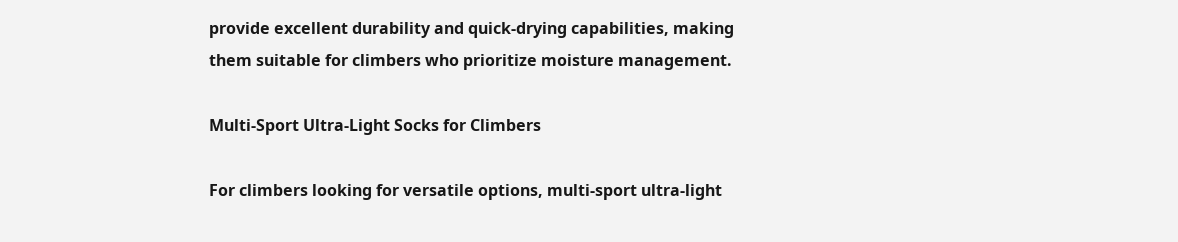provide excellent durability and quick-drying capabilities, making them suitable for climbers who prioritize moisture management.

Multi-Sport Ultra-Light Socks for Climbers

For climbers looking for versatile options, multi-sport ultra-light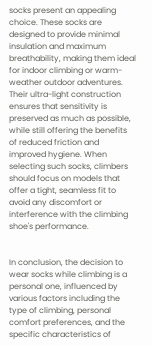socks present an appealing choice. These socks are designed to provide minimal insulation and maximum breathability, making them ideal for indoor climbing or warm-weather outdoor adventures. Their ultra-light construction ensures that sensitivity is preserved as much as possible, while still offering the benefits of reduced friction and improved hygiene. When selecting such socks, climbers should focus on models that offer a tight, seamless fit to avoid any discomfort or interference with the climbing shoe's performance.


In conclusion, the decision to wear socks while climbing is a personal one, influenced by various factors including the type of climbing, personal comfort preferences, and the specific characteristics of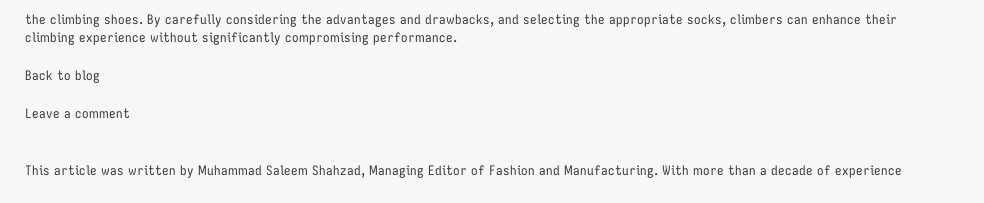the climbing shoes. By carefully considering the advantages and drawbacks, and selecting the appropriate socks, climbers can enhance their climbing experience without significantly compromising performance.

Back to blog

Leave a comment


This article was written by Muhammad Saleem Shahzad, Managing Editor of Fashion and Manufacturing. With more than a decade of experience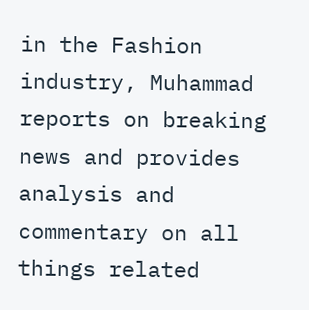in the Fashion industry, Muhammad reports on breaking news and provides analysis and commentary on all things related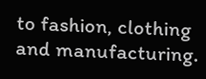to fashion, clothing and manufacturing.